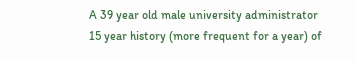A 39 year old male university administrator 15 year history (more frequent for a year) of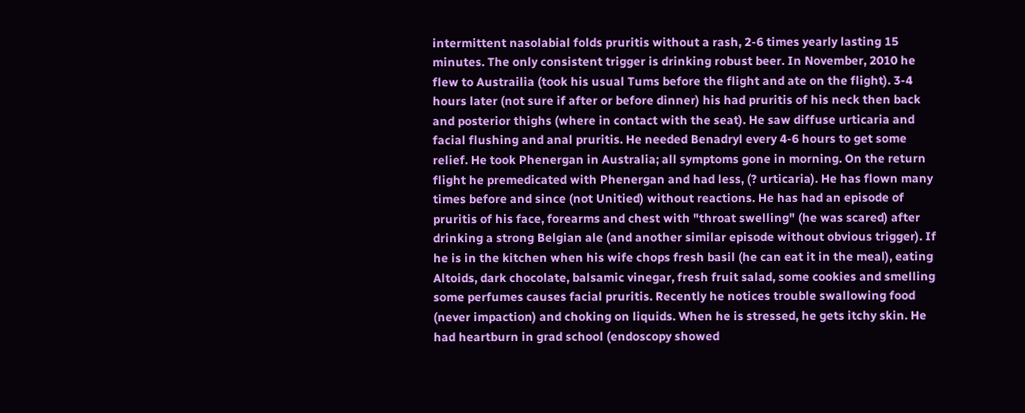intermittent nasolabial folds pruritis without a rash, 2-6 times yearly lasting 15 minutes. The only consistent trigger is drinking robust beer. In November, 2010 he flew to Austrailia (took his usual Tums before the flight and ate on the flight). 3-4 hours later (not sure if after or before dinner) his had pruritis of his neck then back and posterior thighs (where in contact with the seat). He saw diffuse urticaria and facial flushing and anal pruritis. He needed Benadryl every 4-6 hours to get some relief. He took Phenergan in Australia; all symptoms gone in morning. On the return flight he premedicated with Phenergan and had less, (? urticaria). He has flown many times before and since (not Unitied) without reactions. He has had an episode of pruritis of his face, forearms and chest with "throat swelling" (he was scared) after drinking a strong Belgian ale (and another similar episode without obvious trigger). If he is in the kitchen when his wife chops fresh basil (he can eat it in the meal), eating Altoids, dark chocolate, balsamic vinegar, fresh fruit salad, some cookies and smelling some perfumes causes facial pruritis. Recently he notices trouble swallowing food (never impaction) and choking on liquids. When he is stressed, he gets itchy skin. He had heartburn in grad school (endoscopy showed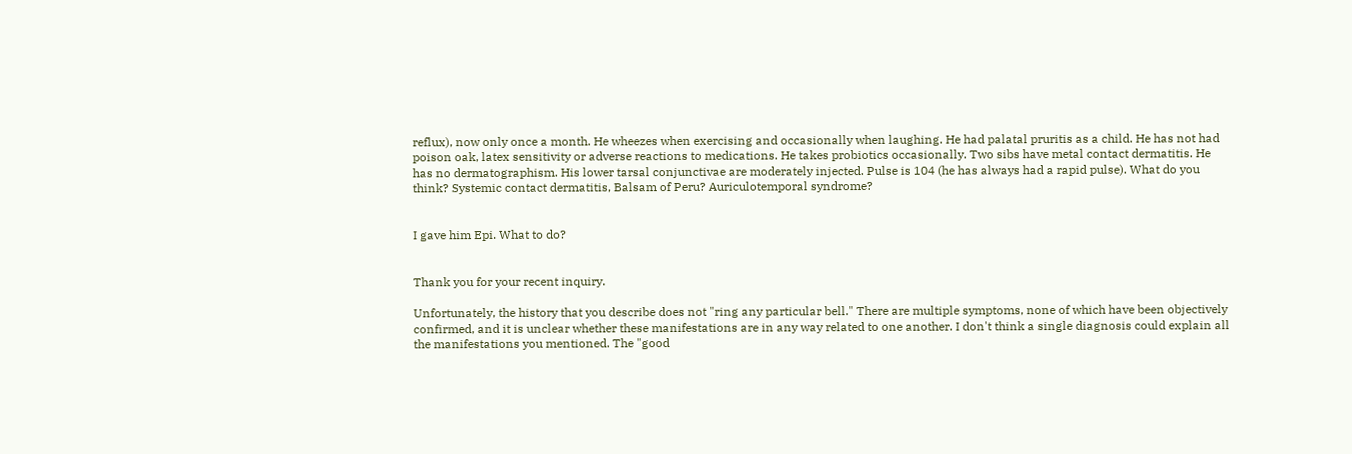reflux), now only once a month. He wheezes when exercising and occasionally when laughing. He had palatal pruritis as a child. He has not had poison oak, latex sensitivity or adverse reactions to medications. He takes probiotics occasionally. Two sibs have metal contact dermatitis. He has no dermatographism. His lower tarsal conjunctivae are moderately injected. Pulse is 104 (he has always had a rapid pulse). What do you think? Systemic contact dermatitis, Balsam of Peru? Auriculotemporal syndrome?


I gave him Epi. What to do?


Thank you for your recent inquiry.

Unfortunately, the history that you describe does not "ring any particular bell." There are multiple symptoms, none of which have been objectively confirmed, and it is unclear whether these manifestations are in any way related to one another. I don't think a single diagnosis could explain all the manifestations you mentioned. The "good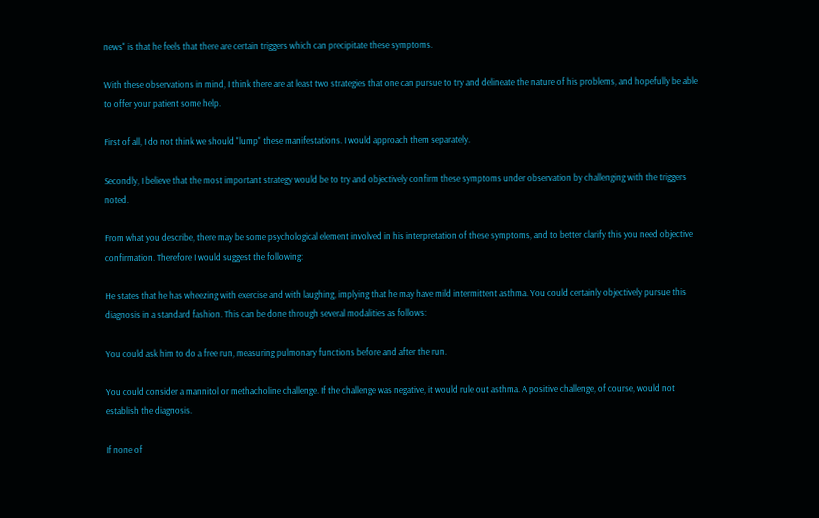news" is that he feels that there are certain triggers which can precipitate these symptoms.

With these observations in mind, I think there are at least two strategies that one can pursue to try and delineate the nature of his problems, and hopefully be able to offer your patient some help.

First of all, I do not think we should "lump" these manifestations. I would approach them separately.

Secondly, I believe that the most important strategy would be to try and objectively confirm these symptoms under observation by challenging with the triggers noted.

From what you describe, there may be some psychological element involved in his interpretation of these symptoms, and to better clarify this you need objective confirmation. Therefore I would suggest the following:

He states that he has wheezing with exercise and with laughing, implying that he may have mild intermittent asthma. You could certainly objectively pursue this diagnosis in a standard fashion. This can be done through several modalities as follows:

You could ask him to do a free run, measuring pulmonary functions before and after the run.

You could consider a mannitol or methacholine challenge. If the challenge was negative, it would rule out asthma. A positive challenge, of course, would not establish the diagnosis.

If none of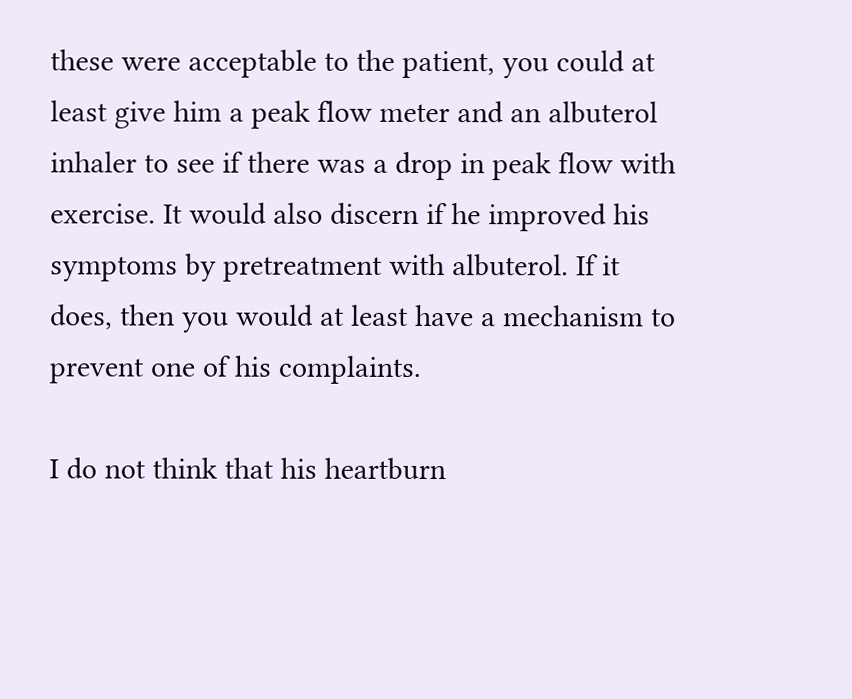these were acceptable to the patient, you could at least give him a peak flow meter and an albuterol inhaler to see if there was a drop in peak flow with exercise. It would also discern if he improved his symptoms by pretreatment with albuterol. If it does, then you would at least have a mechanism to prevent one of his complaints.

I do not think that his heartburn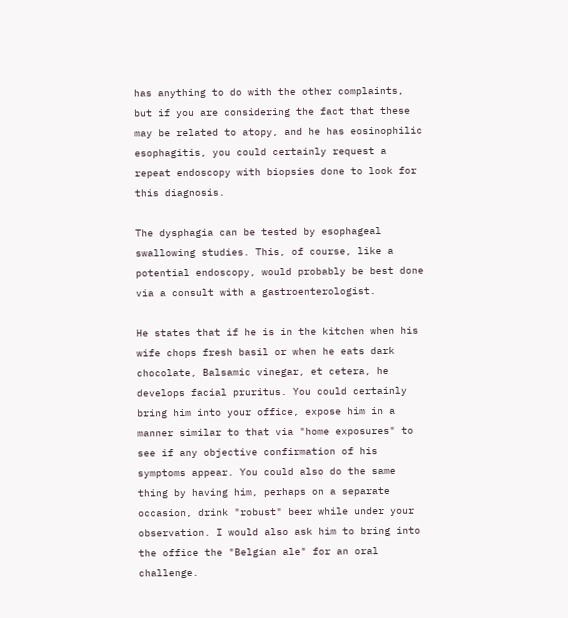has anything to do with the other complaints, but if you are considering the fact that these may be related to atopy, and he has eosinophilic esophagitis, you could certainly request a repeat endoscopy with biopsies done to look for this diagnosis.

The dysphagia can be tested by esophageal swallowing studies. This, of course, like a potential endoscopy, would probably be best done via a consult with a gastroenterologist.

He states that if he is in the kitchen when his wife chops fresh basil or when he eats dark chocolate, Balsamic vinegar, et cetera, he develops facial pruritus. You could certainly bring him into your office, expose him in a manner similar to that via "home exposures" to see if any objective confirmation of his symptoms appear. You could also do the same thing by having him, perhaps on a separate occasion, drink "robust" beer while under your observation. I would also ask him to bring into the office the "Belgian ale" for an oral challenge.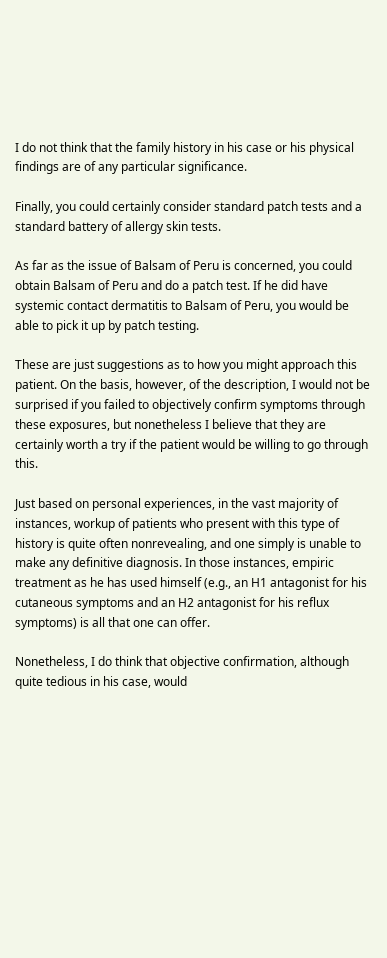I do not think that the family history in his case or his physical findings are of any particular significance.

Finally, you could certainly consider standard patch tests and a standard battery of allergy skin tests.

As far as the issue of Balsam of Peru is concerned, you could obtain Balsam of Peru and do a patch test. If he did have systemic contact dermatitis to Balsam of Peru, you would be able to pick it up by patch testing.

These are just suggestions as to how you might approach this patient. On the basis, however, of the description, I would not be surprised if you failed to objectively confirm symptoms through these exposures, but nonetheless I believe that they are certainly worth a try if the patient would be willing to go through this.

Just based on personal experiences, in the vast majority of instances, workup of patients who present with this type of history is quite often nonrevealing, and one simply is unable to make any definitive diagnosis. In those instances, empiric treatment as he has used himself (e.g., an H1 antagonist for his cutaneous symptoms and an H2 antagonist for his reflux symptoms) is all that one can offer.

Nonetheless, I do think that objective confirmation, although quite tedious in his case, would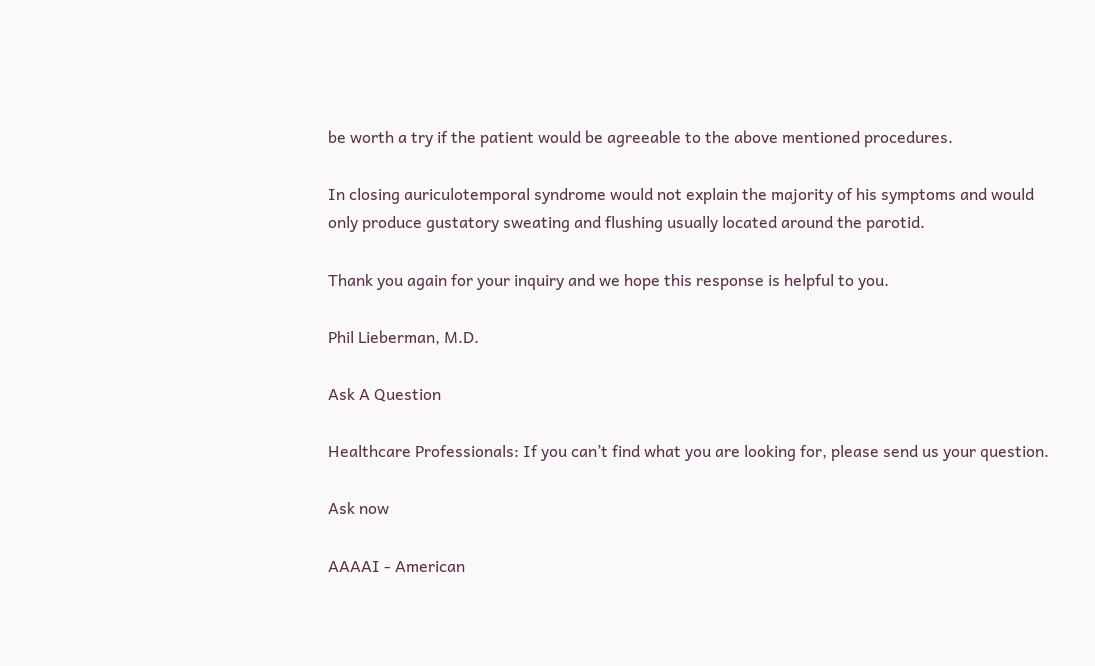be worth a try if the patient would be agreeable to the above mentioned procedures.

In closing auriculotemporal syndrome would not explain the majority of his symptoms and would only produce gustatory sweating and flushing usually located around the parotid.

Thank you again for your inquiry and we hope this response is helpful to you.

Phil Lieberman, M.D.

Ask A Question

Healthcare Professionals: If you can’t find what you are looking for, please send us your question.

Ask now

AAAAI - American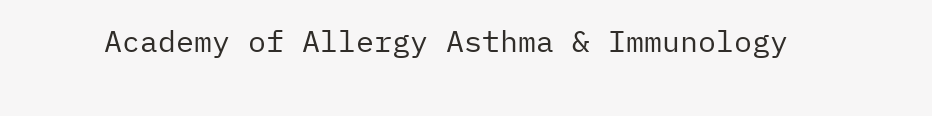Academy of Allergy Asthma & Immunology